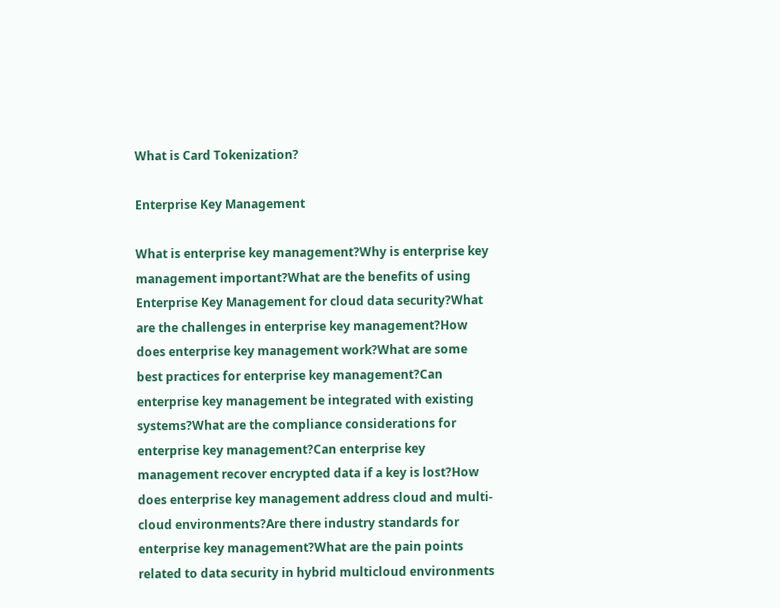What is Card Tokenization?

Enterprise Key Management

What is enterprise key management?Why is enterprise key management important?What are the benefits of using Enterprise Key Management for cloud data security?What are the challenges in enterprise key management?How does enterprise key management work?What are some best practices for enterprise key management?Can enterprise key management be integrated with existing systems?What are the compliance considerations for enterprise key management?Can enterprise key management recover encrypted data if a key is lost?How does enterprise key management address cloud and multi-cloud environments?Are there industry standards for enterprise key management?What are the pain points related to data security in hybrid multicloud environments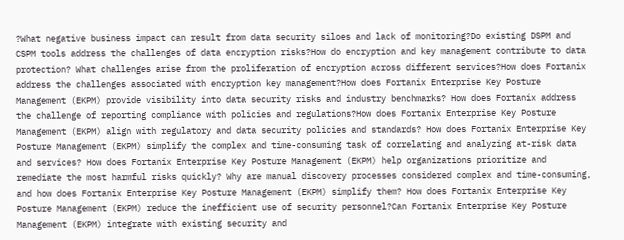?What negative business impact can result from data security siloes and lack of monitoring?Do existing DSPM and CSPM tools address the challenges of data encryption risks?How do encryption and key management contribute to data protection? What challenges arise from the proliferation of encryption across different services?How does Fortanix address the challenges associated with encryption key management?How does Fortanix Enterprise Key Posture Management (EKPM) provide visibility into data security risks and industry benchmarks? How does Fortanix address the challenge of reporting compliance with policies and regulations?How does Fortanix Enterprise Key Posture Management (EKPM) align with regulatory and data security policies and standards? How does Fortanix Enterprise Key Posture Management (EKPM) simplify the complex and time-consuming task of correlating and analyzing at-risk data and services? How does Fortanix Enterprise Key Posture Management (EKPM) help organizations prioritize and remediate the most harmful risks quickly? Why are manual discovery processes considered complex and time-consuming, and how does Fortanix Enterprise Key Posture Management (EKPM) simplify them? How does Fortanix Enterprise Key Posture Management (EKPM) reduce the inefficient use of security personnel?Can Fortanix Enterprise Key Posture Management (EKPM) integrate with existing security and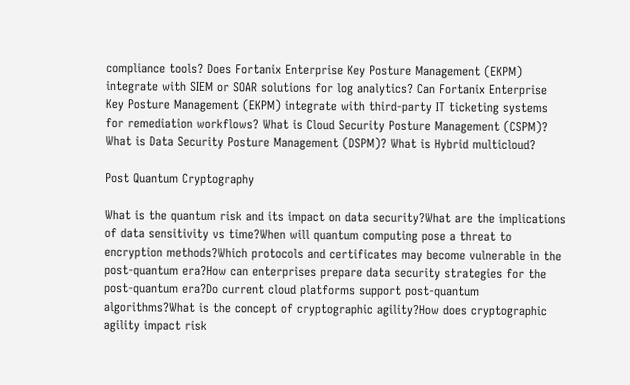compliance tools? Does Fortanix Enterprise Key Posture Management (EKPM) integrate with SIEM or SOAR solutions for log analytics? Can Fortanix Enterprise Key Posture Management (EKPM) integrate with third-party IT ticketing systems for remediation workflows? What is Cloud Security Posture Management (CSPM)? What is Data Security Posture Management (DSPM)? What is Hybrid multicloud?

Post Quantum Cryptography

What is the quantum risk and its impact on data security?What are the implications of data sensitivity vs time?When will quantum computing pose a threat to encryption methods?Which protocols and certificates may become vulnerable in the post-quantum era?How can enterprises prepare data security strategies for the post-quantum era?Do current cloud platforms support post-quantum algorithms?What is the concept of cryptographic agility?How does cryptographic agility impact risk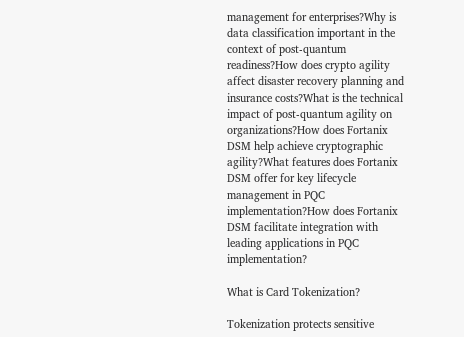management for enterprises?Why is data classification important in the context of post-quantum readiness?How does crypto agility affect disaster recovery planning and insurance costs?What is the technical impact of post-quantum agility on organizations?How does Fortanix DSM help achieve cryptographic agility?What features does Fortanix DSM offer for key lifecycle management in PQC implementation?How does Fortanix DSM facilitate integration with leading applications in PQC implementation?

What is Card Tokenization?

Tokenization protects sensitive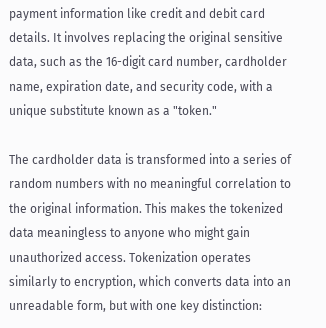payment information like credit and debit card details. It involves replacing the original sensitive data, such as the 16-digit card number, cardholder name, expiration date, and security code, with a unique substitute known as a "token."

The cardholder data is transformed into a series of random numbers with no meaningful correlation to the original information. This makes the tokenized data meaningless to anyone who might gain unauthorized access. Tokenization operates similarly to encryption, which converts data into an unreadable form, but with one key distinction: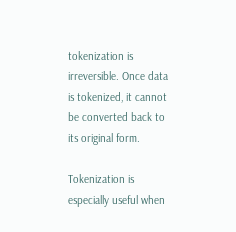tokenization is irreversible. Once data is tokenized, it cannot be converted back to its original form.

Tokenization is especially useful when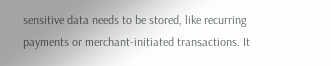sensitive data needs to be stored, like recurring payments or merchant-initiated transactions. It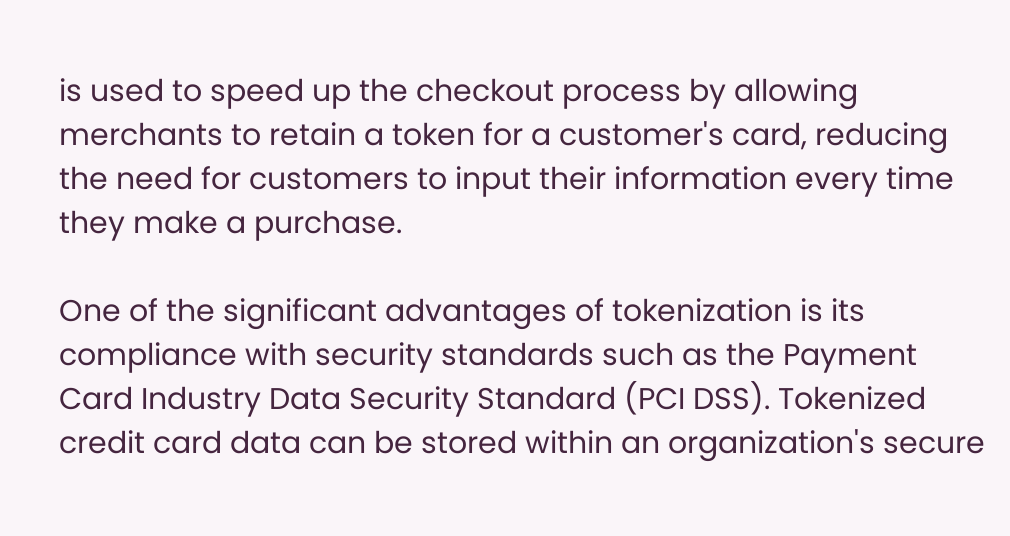is used to speed up the checkout process by allowing merchants to retain a token for a customer's card, reducing the need for customers to input their information every time they make a purchase.

One of the significant advantages of tokenization is its compliance with security standards such as the Payment Card Industry Data Security Standard (PCI DSS). Tokenized credit card data can be stored within an organization's secure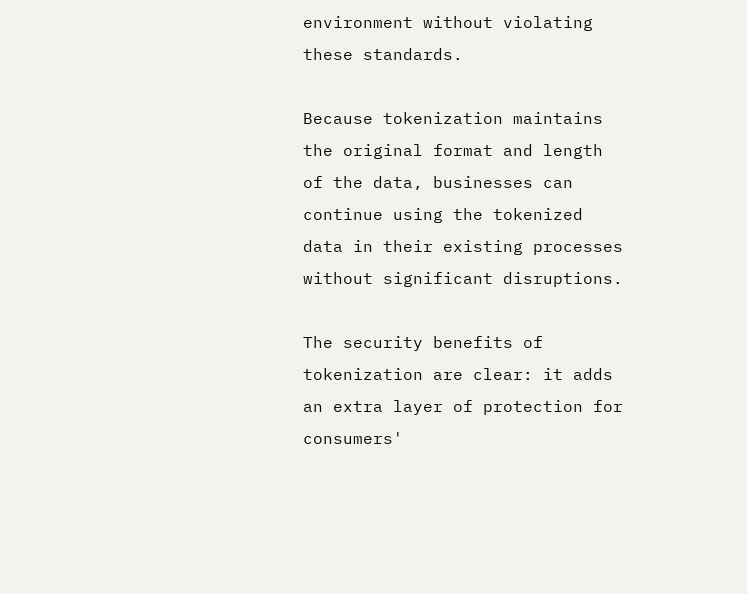environment without violating these standards.

Because tokenization maintains the original format and length of the data, businesses can continue using the tokenized data in their existing processes without significant disruptions.

The security benefits of tokenization are clear: it adds an extra layer of protection for consumers'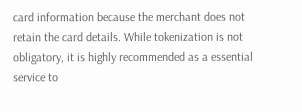card information because the merchant does not retain the card details. While tokenization is not obligatory, it is highly recommended as a essential service to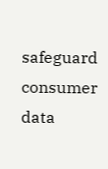safeguard consumer data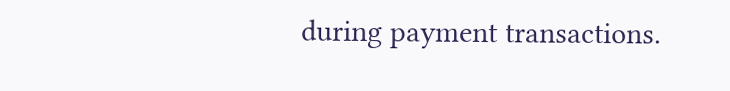during payment transactions.